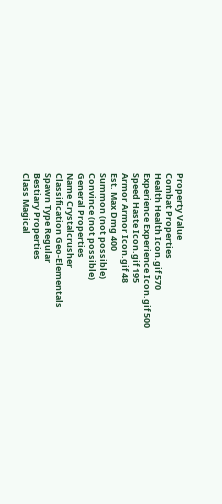Property Value
Combat Properties
Health Health Icon.gif 570
Experience Experience Icon.gif 500
Speed Haste Icon.gif 195
Armor Armor Icon.gif 48
Est. Max Dmg 400
Summon (not possible)
Convince (not possible)
General Properties
Name Crystalcrusher
Classification Geo-Elementals
Spawn Type Regular
Bestiary Properties
Class Magical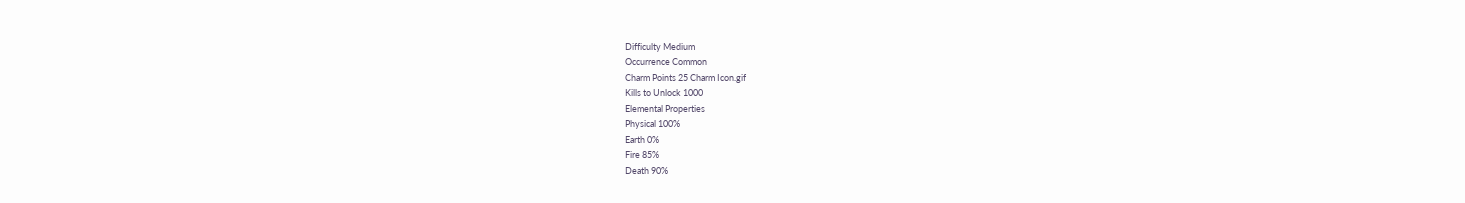Difficulty Medium
Occurrence Common
Charm Points 25 Charm Icon.gif
Kills to Unlock 1000
Elemental Properties
Physical 100%
Earth 0%
Fire 85%
Death 90%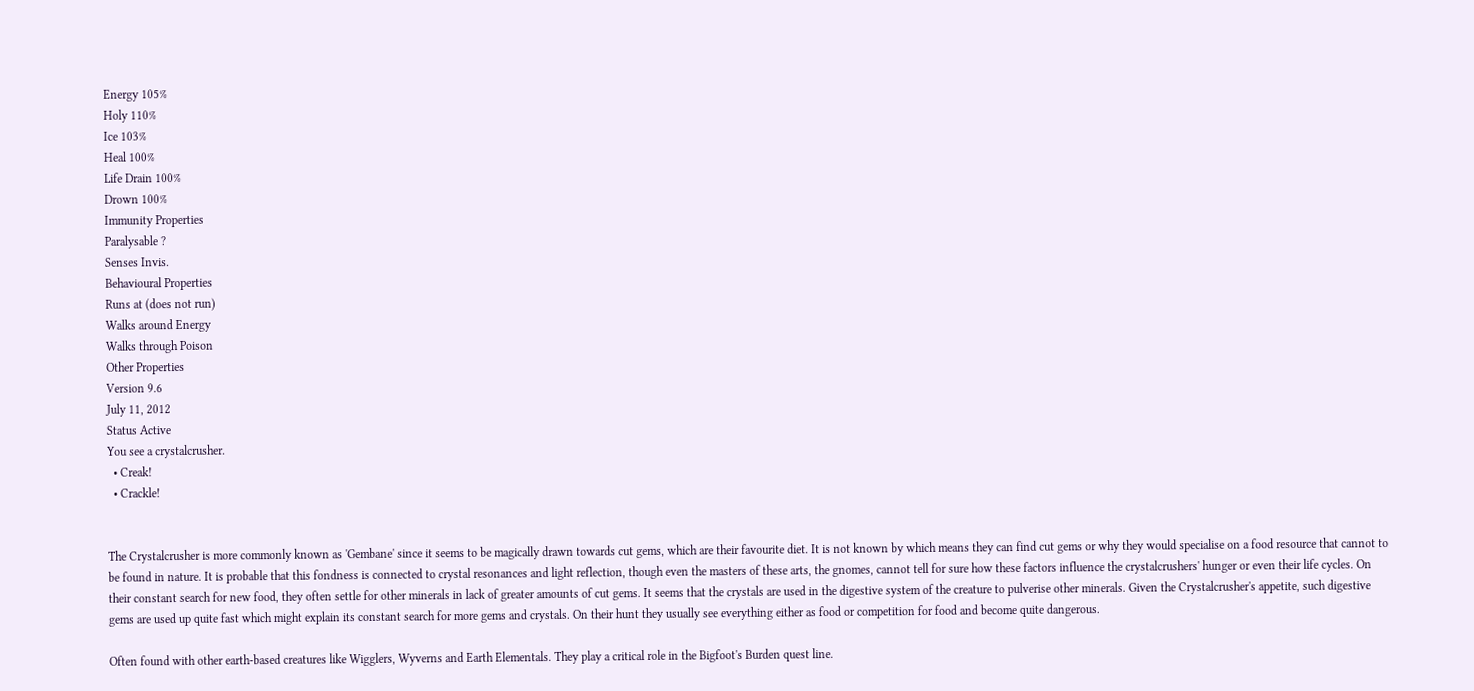Energy 105%
Holy 110%
Ice 103%
Heal 100%
Life Drain 100%
Drown 100%
Immunity Properties
Paralysable ?
Senses Invis.
Behavioural Properties
Runs at (does not run)
Walks around Energy
Walks through Poison
Other Properties
Version 9.6
July 11, 2012
Status Active
You see a crystalcrusher.
  • Creak!
  • Crackle!


The Crystalcrusher is more commonly known as 'Gembane' since it seems to be magically drawn towards cut gems, which are their favourite diet. It is not known by which means they can find cut gems or why they would specialise on a food resource that cannot to be found in nature. It is probable that this fondness is connected to crystal resonances and light reflection, though even the masters of these arts, the gnomes, cannot tell for sure how these factors influence the crystalcrushers' hunger or even their life cycles. On their constant search for new food, they often settle for other minerals in lack of greater amounts of cut gems. It seems that the crystals are used in the digestive system of the creature to pulverise other minerals. Given the Crystalcrusher's appetite, such digestive gems are used up quite fast which might explain its constant search for more gems and crystals. On their hunt they usually see everything either as food or competition for food and become quite dangerous.

Often found with other earth-based creatures like Wigglers, Wyverns and Earth Elementals. They play a critical role in the Bigfoot's Burden quest line.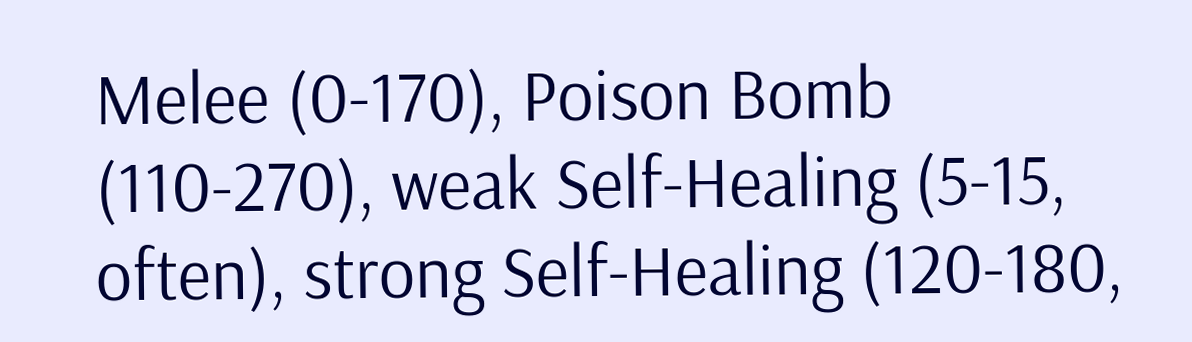Melee (0-170), Poison Bomb (110-270), weak Self-Healing (5-15, often), strong Self-Healing (120-180,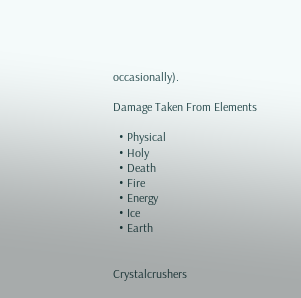occasionally).

Damage Taken From Elements

  • Physical
  • Holy
  • Death
  • Fire
  • Energy
  • Ice
  • Earth


Crystalcrushers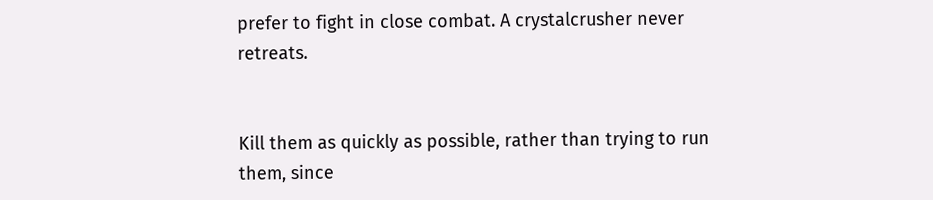prefer to fight in close combat. A crystalcrusher never retreats.


Kill them as quickly as possible, rather than trying to run them, since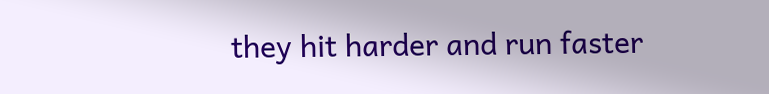they hit harder and run faster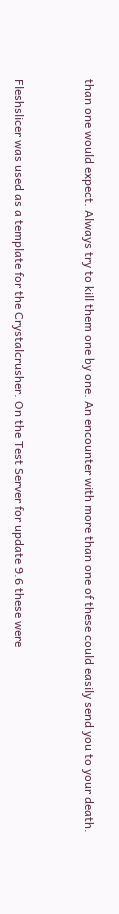than one would expect. Always try to kill them one by one. An encounter with more than one of these could easily send you to your death.


Fleshslicer was used as a template for the Crystalcrusher. On the Test Server for update 9.6 these were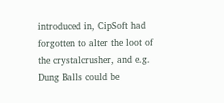introduced in, CipSoft had forgotten to alter the loot of the crystalcrusher, and e.g. Dung Balls could be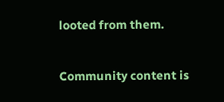looted from them.

Community content is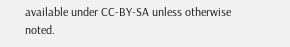available under CC-BY-SA unless otherwise noted.